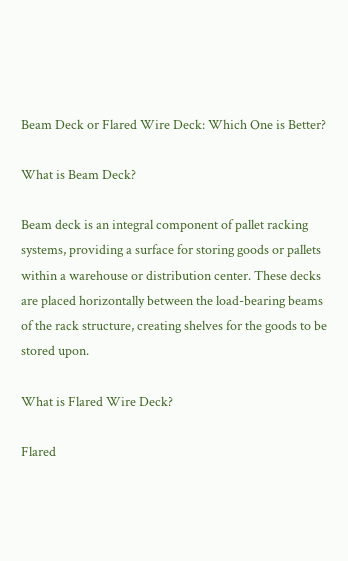Beam Deck or Flared Wire Deck: Which One is Better?

What is Beam Deck?

Beam deck is an integral component of pallet racking systems, providing a surface for storing goods or pallets within a warehouse or distribution center. These decks are placed horizontally between the load-bearing beams of the rack structure, creating shelves for the goods to be stored upon.

What is Flared Wire Deck?

Flared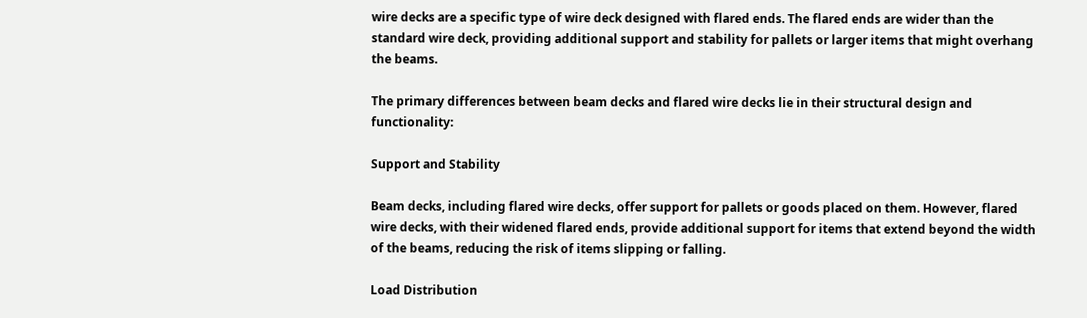wire decks are a specific type of wire deck designed with flared ends. The flared ends are wider than the standard wire deck, providing additional support and stability for pallets or larger items that might overhang the beams.

The primary differences between beam decks and flared wire decks lie in their structural design and functionality:

Support and Stability

Beam decks, including flared wire decks, offer support for pallets or goods placed on them. However, flared wire decks, with their widened flared ends, provide additional support for items that extend beyond the width of the beams, reducing the risk of items slipping or falling.

Load Distribution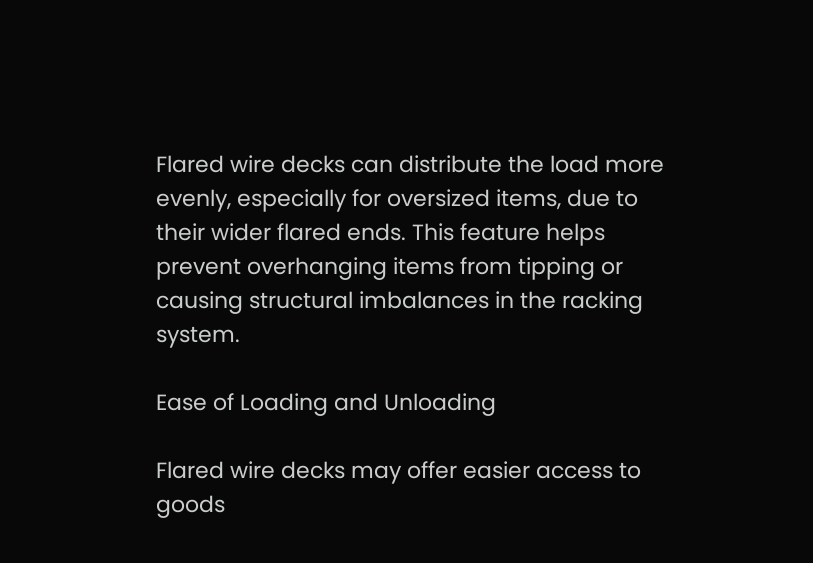Flared wire decks can distribute the load more evenly, especially for oversized items, due to their wider flared ends. This feature helps prevent overhanging items from tipping or causing structural imbalances in the racking system.

Ease of Loading and Unloading

Flared wire decks may offer easier access to goods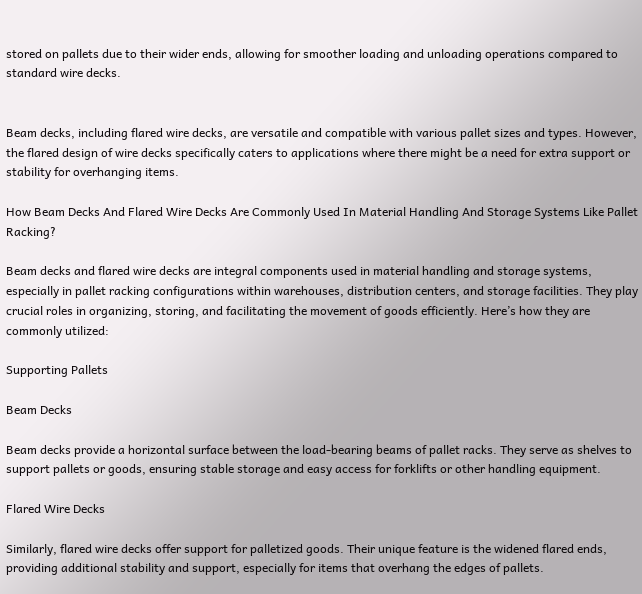stored on pallets due to their wider ends, allowing for smoother loading and unloading operations compared to standard wire decks.


Beam decks, including flared wire decks, are versatile and compatible with various pallet sizes and types. However, the flared design of wire decks specifically caters to applications where there might be a need for extra support or stability for overhanging items.

How Beam Decks And Flared Wire Decks Are Commonly Used In Material Handling And Storage Systems Like Pallet Racking?

Beam decks and flared wire decks are integral components used in material handling and storage systems, especially in pallet racking configurations within warehouses, distribution centers, and storage facilities. They play crucial roles in organizing, storing, and facilitating the movement of goods efficiently. Here’s how they are commonly utilized:

Supporting Pallets

Beam Decks

Beam decks provide a horizontal surface between the load-bearing beams of pallet racks. They serve as shelves to support pallets or goods, ensuring stable storage and easy access for forklifts or other handling equipment.

Flared Wire Decks

Similarly, flared wire decks offer support for palletized goods. Their unique feature is the widened flared ends, providing additional stability and support, especially for items that overhang the edges of pallets.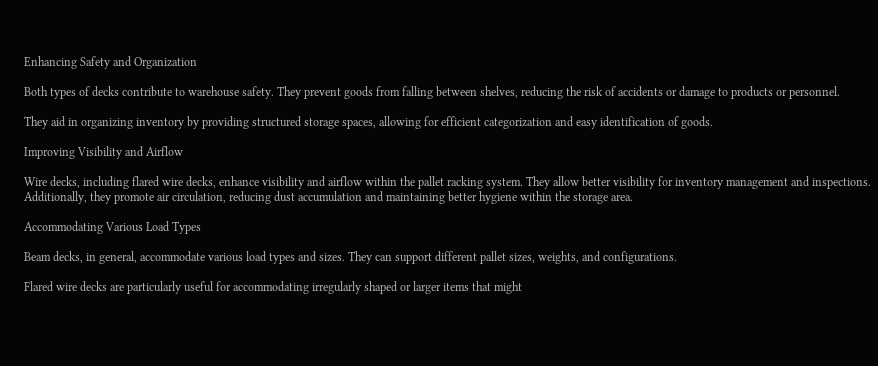Enhancing Safety and Organization

Both types of decks contribute to warehouse safety. They prevent goods from falling between shelves, reducing the risk of accidents or damage to products or personnel.

They aid in organizing inventory by providing structured storage spaces, allowing for efficient categorization and easy identification of goods.

Improving Visibility and Airflow

Wire decks, including flared wire decks, enhance visibility and airflow within the pallet racking system. They allow better visibility for inventory management and inspections. Additionally, they promote air circulation, reducing dust accumulation and maintaining better hygiene within the storage area.

Accommodating Various Load Types

Beam decks, in general, accommodate various load types and sizes. They can support different pallet sizes, weights, and configurations.

Flared wire decks are particularly useful for accommodating irregularly shaped or larger items that might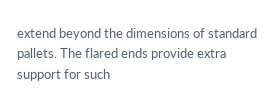extend beyond the dimensions of standard pallets. The flared ends provide extra support for such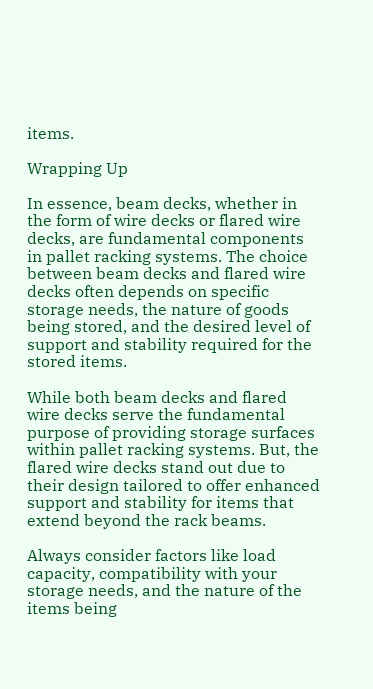items.

Wrapping Up

In essence, beam decks, whether in the form of wire decks or flared wire decks, are fundamental components in pallet racking systems. The choice between beam decks and flared wire decks often depends on specific storage needs, the nature of goods being stored, and the desired level of support and stability required for the stored items.

While both beam decks and flared wire decks serve the fundamental purpose of providing storage surfaces within pallet racking systems. But, the flared wire decks stand out due to their design tailored to offer enhanced support and stability for items that extend beyond the rack beams.

Always consider factors like load capacity, compatibility with your storage needs, and the nature of the items being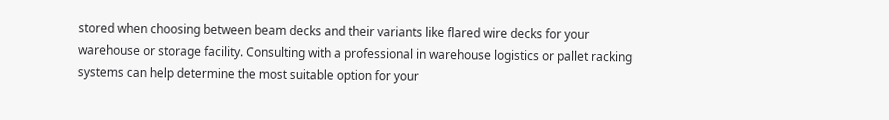stored when choosing between beam decks and their variants like flared wire decks for your warehouse or storage facility. Consulting with a professional in warehouse logistics or pallet racking systems can help determine the most suitable option for your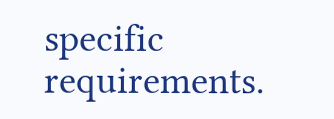specific requirements.